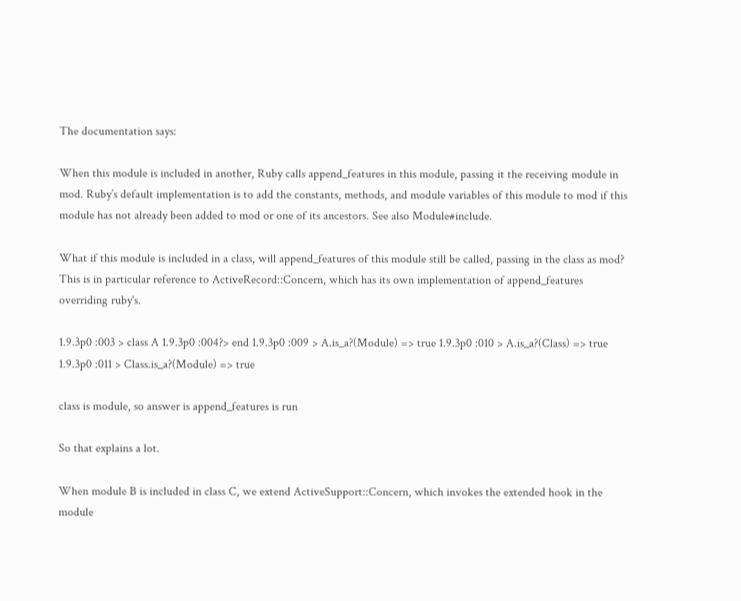The documentation says:

When this module is included in another, Ruby calls append_features in this module, passing it the receiving module in mod. Ruby’s default implementation is to add the constants, methods, and module variables of this module to mod if this module has not already been added to mod or one of its ancestors. See also Module#include.

What if this module is included in a class, will append_features of this module still be called, passing in the class as mod? This is in particular reference to ActiveRecord::Concern, which has its own implementation of append_features overriding ruby's.

1.9.3p0 :003 > class A 1.9.3p0 :004?> end 1.9.3p0 :009 > A.is_a?(Module) => true 1.9.3p0 :010 > A.is_a?(Class) => true 1.9.3p0 :011 > Class.is_a?(Module) => true

class is module, so answer is append_features is run

So that explains a lot.

When module B is included in class C, we extend ActiveSupport::Concern, which invokes the extended hook in the module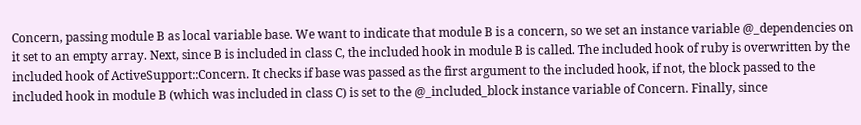Concern, passing module B as local variable base. We want to indicate that module B is a concern, so we set an instance variable @_dependencies on it set to an empty array. Next, since B is included in class C, the included hook in module B is called. The included hook of ruby is overwritten by the included hook of ActiveSupport::Concern. It checks if base was passed as the first argument to the included hook, if not, the block passed to the included hook in module B (which was included in class C) is set to the @_included_block instance variable of Concern. Finally, since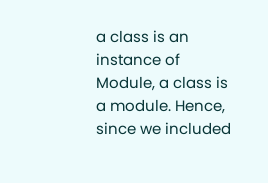a class is an instance of Module, a class is a module. Hence, since we included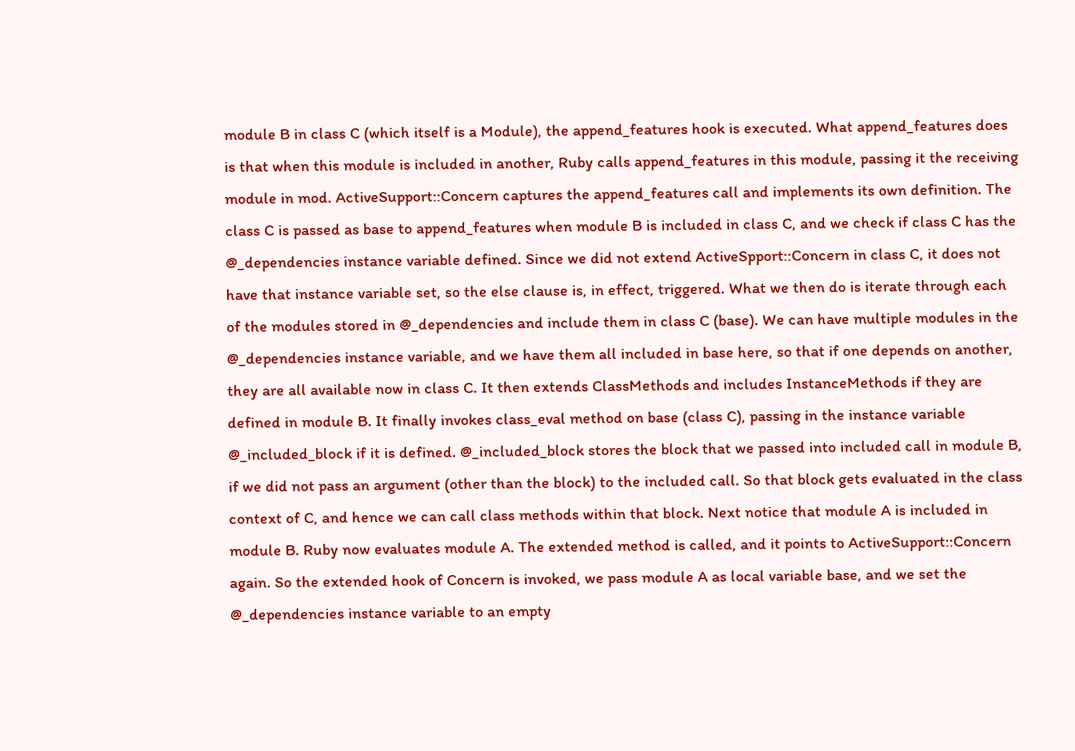module B in class C (which itself is a Module), the append_features hook is executed. What append_features does is that when this module is included in another, Ruby calls append_features in this module, passing it the receiving module in mod. ActiveSupport::Concern captures the append_features call and implements its own definition. The class C is passed as base to append_features when module B is included in class C, and we check if class C has the @_dependencies instance variable defined. Since we did not extend ActiveSpport::Concern in class C, it does not have that instance variable set, so the else clause is, in effect, triggered. What we then do is iterate through each of the modules stored in @_dependencies and include them in class C (base). We can have multiple modules in the @_dependencies instance variable, and we have them all included in base here, so that if one depends on another, they are all available now in class C. It then extends ClassMethods and includes InstanceMethods if they are defined in module B. It finally invokes class_eval method on base (class C), passing in the instance variable @_included_block if it is defined. @_included_block stores the block that we passed into included call in module B, if we did not pass an argument (other than the block) to the included call. So that block gets evaluated in the class context of C, and hence we can call class methods within that block. Next notice that module A is included in module B. Ruby now evaluates module A. The extended method is called, and it points to ActiveSupport::Concern again. So the extended hook of Concern is invoked, we pass module A as local variable base, and we set the @_dependencies instance variable to an empty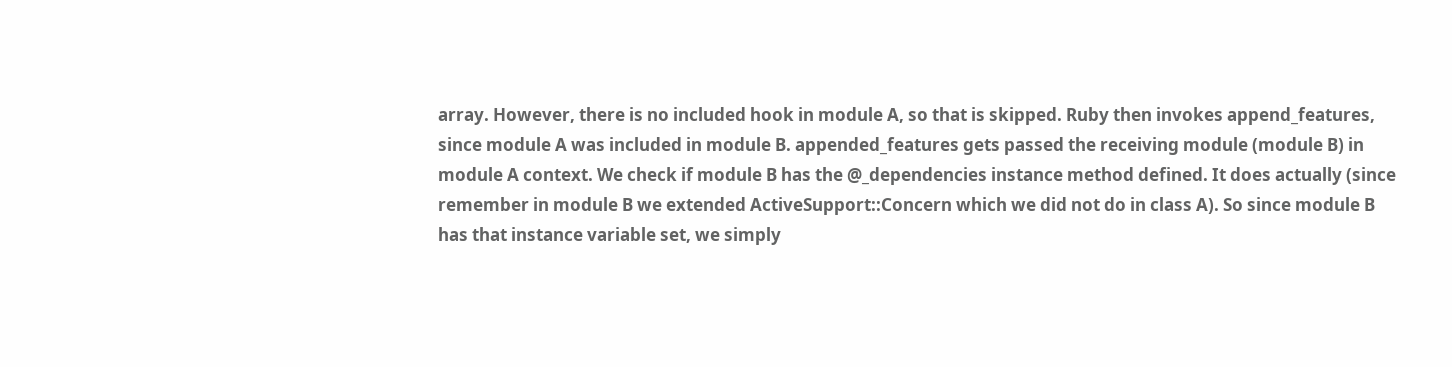array. However, there is no included hook in module A, so that is skipped. Ruby then invokes append_features, since module A was included in module B. appended_features gets passed the receiving module (module B) in module A context. We check if module B has the @_dependencies instance method defined. It does actually (since remember in module B we extended ActiveSupport::Concern which we did not do in class A). So since module B has that instance variable set, we simply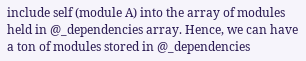include self (module A) into the array of modules held in @_dependencies array. Hence, we can have a ton of modules stored in @_dependencies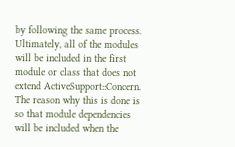by following the same process. Ultimately, all of the modules will be included in the first module or class that does not extend ActiveSupport::Concern. The reason why this is done is so that module dependencies will be included when the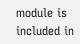module is included in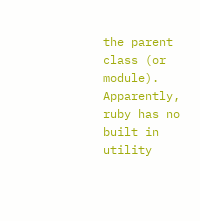the parent class (or module). Apparently, ruby has no built in utility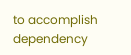to accomplish dependency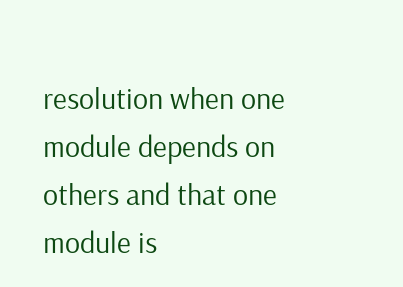resolution when one module depends on others and that one module is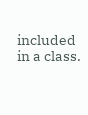included in a class.